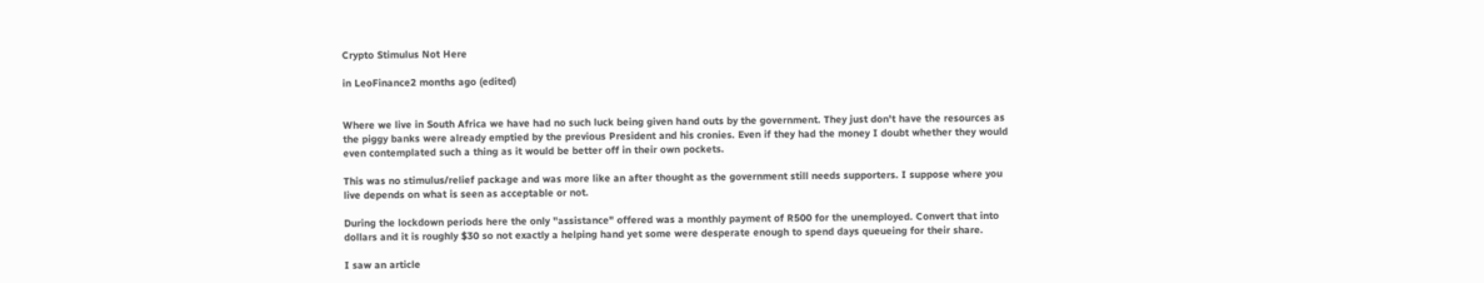Crypto Stimulus Not Here

in LeoFinance2 months ago (edited)


Where we live in South Africa we have had no such luck being given hand outs by the government. They just don't have the resources as the piggy banks were already emptied by the previous President and his cronies. Even if they had the money I doubt whether they would even contemplated such a thing as it would be better off in their own pockets.

This was no stimulus/relief package and was more like an after thought as the government still needs supporters. I suppose where you live depends on what is seen as acceptable or not.

During the lockdown periods here the only "assistance" offered was a monthly payment of R500 for the unemployed. Convert that into dollars and it is roughly $30 so not exactly a helping hand yet some were desperate enough to spend days queueing for their share.

I saw an article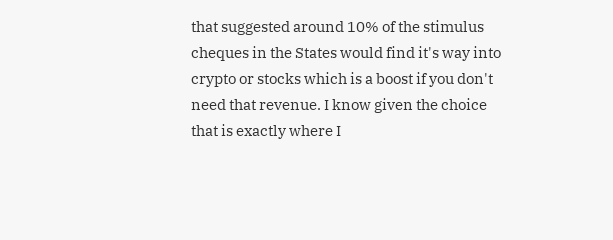that suggested around 10% of the stimulus cheques in the States would find it's way into crypto or stocks which is a boost if you don't need that revenue. I know given the choice that is exactly where I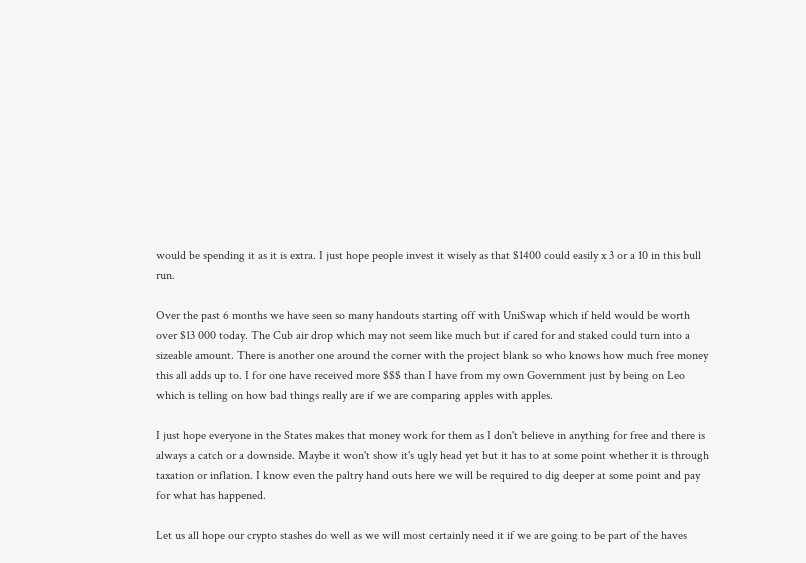would be spending it as it is extra. I just hope people invest it wisely as that $1400 could easily x 3 or a 10 in this bull run.

Over the past 6 months we have seen so many handouts starting off with UniSwap which if held would be worth over $13 000 today. The Cub air drop which may not seem like much but if cared for and staked could turn into a sizeable amount. There is another one around the corner with the project blank so who knows how much free money this all adds up to. I for one have received more $$$ than I have from my own Government just by being on Leo which is telling on how bad things really are if we are comparing apples with apples.

I just hope everyone in the States makes that money work for them as I don't believe in anything for free and there is always a catch or a downside. Maybe it won't show it's ugly head yet but it has to at some point whether it is through taxation or inflation. I know even the paltry hand outs here we will be required to dig deeper at some point and pay for what has happened.

Let us all hope our crypto stashes do well as we will most certainly need it if we are going to be part of the haves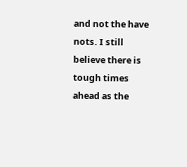and not the have nots. I still believe there is tough times ahead as the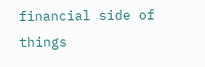financial side of things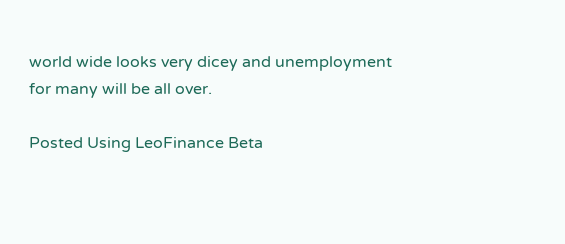world wide looks very dicey and unemployment for many will be all over.

Posted Using LeoFinance Beta